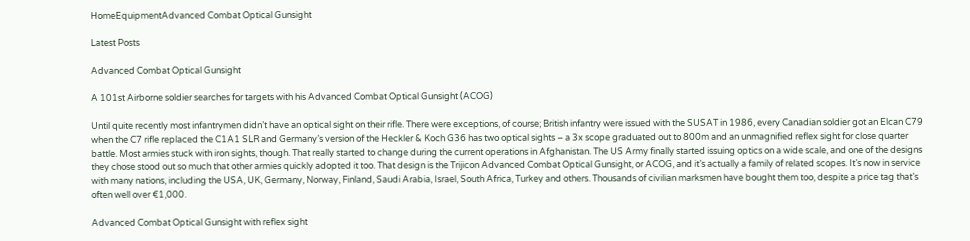HomeEquipmentAdvanced Combat Optical Gunsight

Latest Posts

Advanced Combat Optical Gunsight

A 101st Airborne soldier searches for targets with his Advanced Combat Optical Gunsight (ACOG)

Until quite recently most infantrymen didn’t have an optical sight on their rifle. There were exceptions, of course; British infantry were issued with the SUSAT in 1986, every Canadian soldier got an Elcan C79 when the C7 rifle replaced the C1A1 SLR and Germany’s version of the Heckler & Koch G36 has two optical sights – a 3x scope graduated out to 800m and an unmagnified reflex sight for close quarter battle. Most armies stuck with iron sights, though. That really started to change during the current operations in Afghanistan. The US Army finally started issuing optics on a wide scale, and one of the designs they chose stood out so much that other armies quickly adopted it too. That design is the Trijicon Advanced Combat Optical Gunsight, or ACOG, and it’s actually a family of related scopes. It’s now in service with many nations, including the USA, UK, Germany, Norway, Finland, Saudi Arabia, Israel, South Africa, Turkey and others. Thousands of civilian marksmen have bought them too, despite a price tag that’s often well over €1,000.

Advanced Combat Optical Gunsight with reflex sight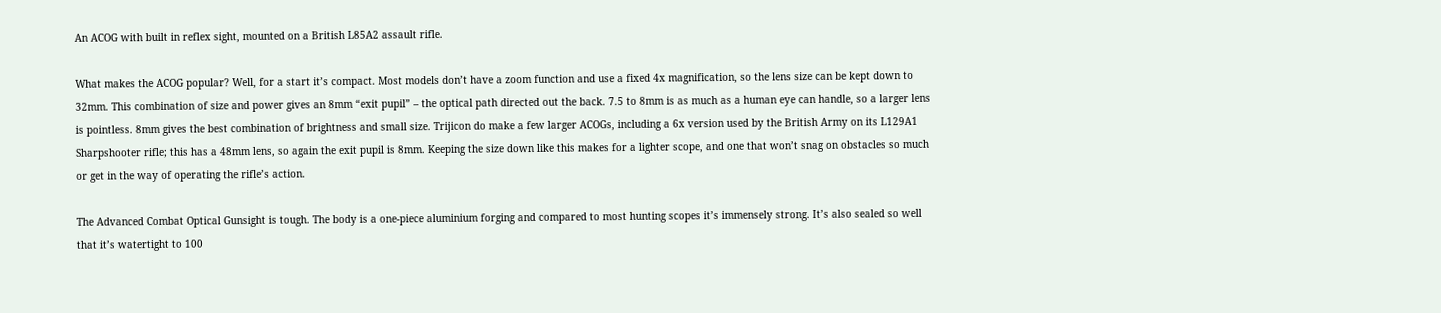An ACOG with built in reflex sight, mounted on a British L85A2 assault rifle.

What makes the ACOG popular? Well, for a start it’s compact. Most models don’t have a zoom function and use a fixed 4x magnification, so the lens size can be kept down to 32mm. This combination of size and power gives an 8mm “exit pupil” – the optical path directed out the back. 7.5 to 8mm is as much as a human eye can handle, so a larger lens is pointless. 8mm gives the best combination of brightness and small size. Trijicon do make a few larger ACOGs, including a 6x version used by the British Army on its L129A1 Sharpshooter rifle; this has a 48mm lens, so again the exit pupil is 8mm. Keeping the size down like this makes for a lighter scope, and one that won’t snag on obstacles so much or get in the way of operating the rifle’s action.

The Advanced Combat Optical Gunsight is tough. The body is a one-piece aluminium forging and compared to most hunting scopes it’s immensely strong. It’s also sealed so well that it’s watertight to 100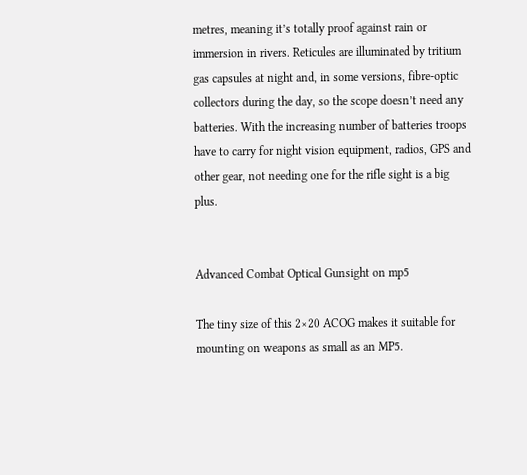metres, meaning it’s totally proof against rain or immersion in rivers. Reticules are illuminated by tritium gas capsules at night and, in some versions, fibre-optic collectors during the day, so the scope doesn’t need any batteries. With the increasing number of batteries troops have to carry for night vision equipment, radios, GPS and other gear, not needing one for the rifle sight is a big plus.


Advanced Combat Optical Gunsight on mp5

The tiny size of this 2×20 ACOG makes it suitable for mounting on weapons as small as an MP5.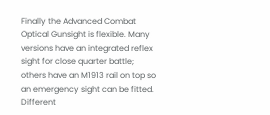Finally the Advanced Combat Optical Gunsight is flexible. Many versions have an integrated reflex sight for close quarter battle; others have an M1913 rail on top so an emergency sight can be fitted. Different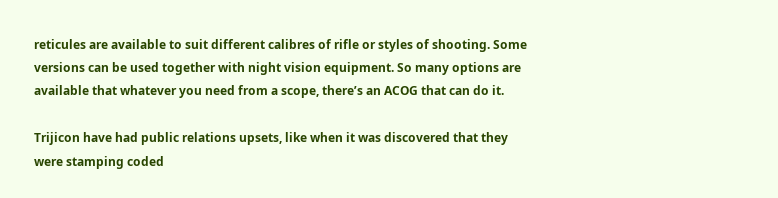reticules are available to suit different calibres of rifle or styles of shooting. Some versions can be used together with night vision equipment. So many options are available that whatever you need from a scope, there’s an ACOG that can do it.

Trijicon have had public relations upsets, like when it was discovered that they were stamping coded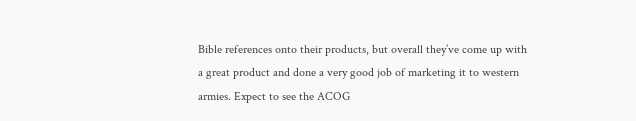Bible references onto their products, but overall they’ve come up with a great product and done a very good job of marketing it to western armies. Expect to see the ACOG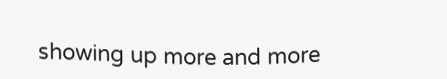showing up more and more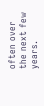often over the next few years.